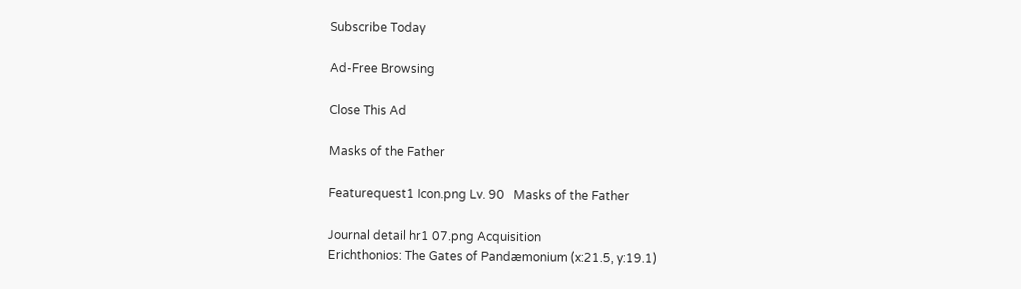Subscribe Today

Ad-Free Browsing

Close This Ad

Masks of the Father

Featurequest1 Icon.png Lv. 90   Masks of the Father

Journal detail hr1 07.png Acquisition
Erichthonios: The Gates of Pandæmonium (x:21.5, y:19.1)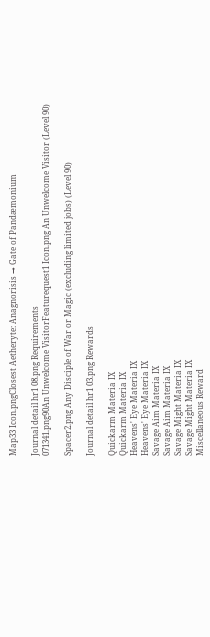Map33 Icon.pngClosest Aetheryte: Anagnorisis → Gate of Pandæmonium

Journal detail hr1 08.png Requirements
071341.png90An Unwelcome VisitorFeaturequest1 Icon.png An Unwelcome Visitor (Level 90)

Spacer2.png Any Disciple of War or Magic (excluding limited jobs) (Level 90)

Journal detail hr1 03.png Rewards

Quickarm Materia IX
Quickarm Materia IX
Heavens' Eye Materia IX
Heavens' Eye Materia IX
Savage Aim Materia IX
Savage Aim Materia IX
Savage Might Materia IX
Savage Might Materia IX
Miscellaneous Reward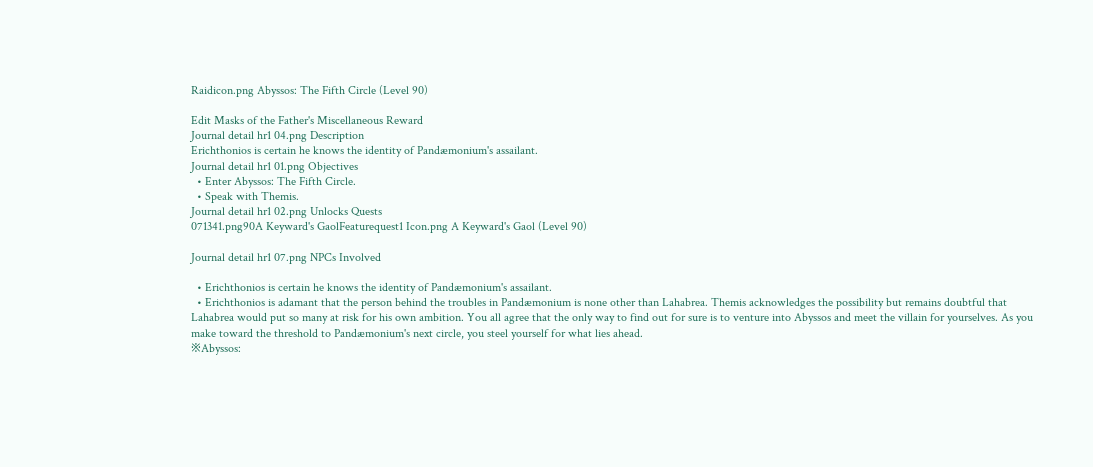Raidicon.png Abyssos: The Fifth Circle (Level 90)

Edit Masks of the Father's Miscellaneous Reward
Journal detail hr1 04.png Description
Erichthonios is certain he knows the identity of Pandæmonium's assailant.
Journal detail hr1 01.png Objectives
  • Enter Abyssos: The Fifth Circle.
  • Speak with Themis.
Journal detail hr1 02.png Unlocks Quests
071341.png90A Keyward's GaolFeaturequest1 Icon.png A Keyward's Gaol (Level 90)

Journal detail hr1 07.png NPCs Involved

  • Erichthonios is certain he knows the identity of Pandæmonium's assailant.
  • Erichthonios is adamant that the person behind the troubles in Pandæmonium is none other than Lahabrea. Themis acknowledges the possibility but remains doubtful that Lahabrea would put so many at risk for his own ambition. You all agree that the only way to find out for sure is to venture into Abyssos and meet the villain for yourselves. As you make toward the threshold to Pandæmonium's next circle, you steel yourself for what lies ahead.
※Abyssos: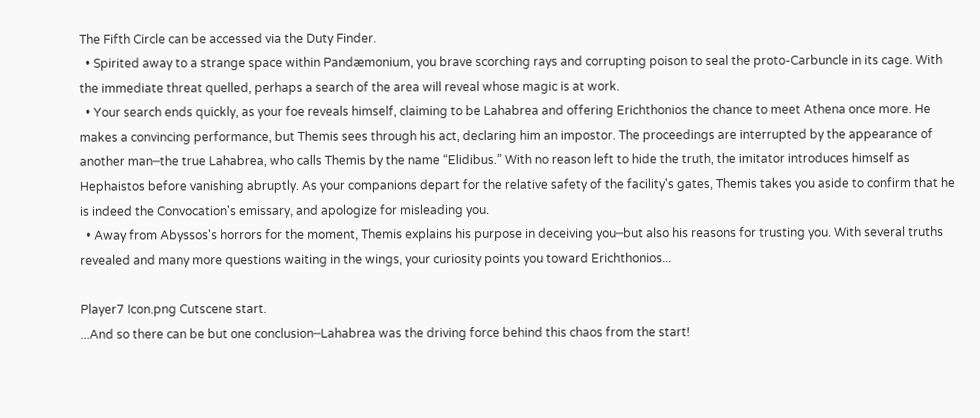The Fifth Circle can be accessed via the Duty Finder.
  • Spirited away to a strange space within Pandæmonium, you brave scorching rays and corrupting poison to seal the proto-Carbuncle in its cage. With the immediate threat quelled, perhaps a search of the area will reveal whose magic is at work.
  • Your search ends quickly, as your foe reveals himself, claiming to be Lahabrea and offering Erichthonios the chance to meet Athena once more. He makes a convincing performance, but Themis sees through his act, declaring him an impostor. The proceedings are interrupted by the appearance of another man─the true Lahabrea, who calls Themis by the name “Elidibus.” With no reason left to hide the truth, the imitator introduces himself as Hephaistos before vanishing abruptly. As your companions depart for the relative safety of the facility's gates, Themis takes you aside to confirm that he is indeed the Convocation's emissary, and apologize for misleading you.
  • Away from Abyssos's horrors for the moment, Themis explains his purpose in deceiving you─but also his reasons for trusting you. With several truths revealed and many more questions waiting in the wings, your curiosity points you toward Erichthonios...

Player7 Icon.png Cutscene start.
...And so there can be but one conclusion─Lahabrea was the driving force behind this chaos from the start!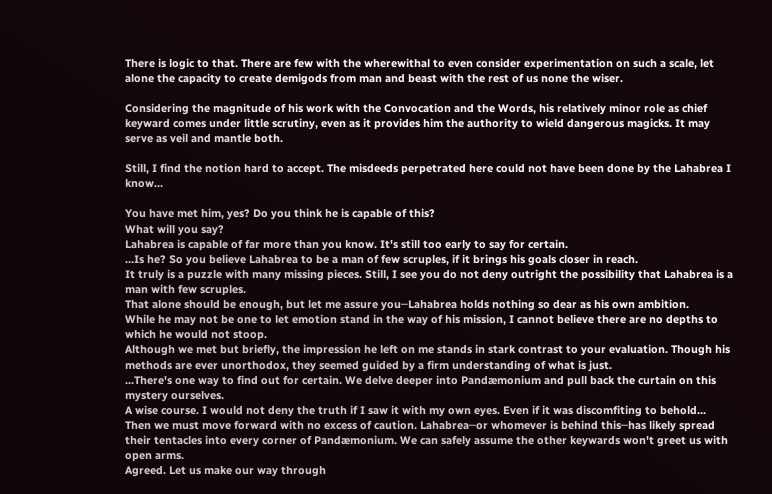There is logic to that. There are few with the wherewithal to even consider experimentation on such a scale, let alone the capacity to create demigods from man and beast with the rest of us none the wiser.

Considering the magnitude of his work with the Convocation and the Words, his relatively minor role as chief keyward comes under little scrutiny, even as it provides him the authority to wield dangerous magicks. It may serve as veil and mantle both.

Still, I find the notion hard to accept. The misdeeds perpetrated here could not have been done by the Lahabrea I know...

You have met him, yes? Do you think he is capable of this?
What will you say?
Lahabrea is capable of far more than you know. It's still too early to say for certain.
...Is he? So you believe Lahabrea to be a man of few scruples, if it brings his goals closer in reach.
It truly is a puzzle with many missing pieces. Still, I see you do not deny outright the possibility that Lahabrea is a man with few scruples.
That alone should be enough, but let me assure you─Lahabrea holds nothing so dear as his own ambition.
While he may not be one to let emotion stand in the way of his mission, I cannot believe there are no depths to which he would not stoop.
Although we met but briefly, the impression he left on me stands in stark contrast to your evaluation. Though his methods are ever unorthodox, they seemed guided by a firm understanding of what is just.
...There's one way to find out for certain. We delve deeper into Pandæmonium and pull back the curtain on this mystery ourselves.
A wise course. I would not deny the truth if I saw it with my own eyes. Even if it was discomfiting to behold...
Then we must move forward with no excess of caution. Lahabrea─or whomever is behind this─has likely spread their tentacles into every corner of Pandæmonium. We can safely assume the other keywards won't greet us with open arms.
Agreed. Let us make our way through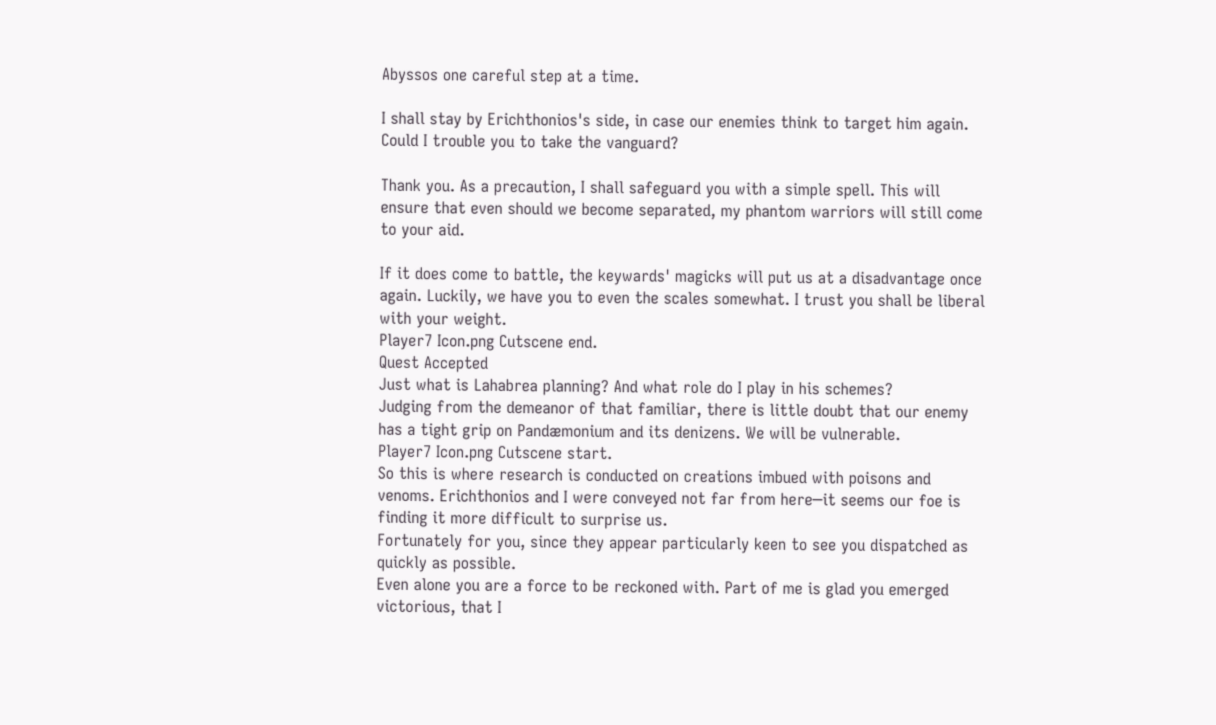Abyssos one careful step at a time.

I shall stay by Erichthonios's side, in case our enemies think to target him again. Could I trouble you to take the vanguard?

Thank you. As a precaution, I shall safeguard you with a simple spell. This will ensure that even should we become separated, my phantom warriors will still come to your aid.

If it does come to battle, the keywards' magicks will put us at a disadvantage once again. Luckily, we have you to even the scales somewhat. I trust you shall be liberal with your weight.
Player7 Icon.png Cutscene end.
Quest Accepted
Just what is Lahabrea planning? And what role do I play in his schemes?
Judging from the demeanor of that familiar, there is little doubt that our enemy has a tight grip on Pandæmonium and its denizens. We will be vulnerable.
Player7 Icon.png Cutscene start.
So this is where research is conducted on creations imbued with poisons and venoms. Erichthonios and I were conveyed not far from here─it seems our foe is finding it more difficult to surprise us.
Fortunately for you, since they appear particularly keen to see you dispatched as quickly as possible.
Even alone you are a force to be reckoned with. Part of me is glad you emerged victorious, that I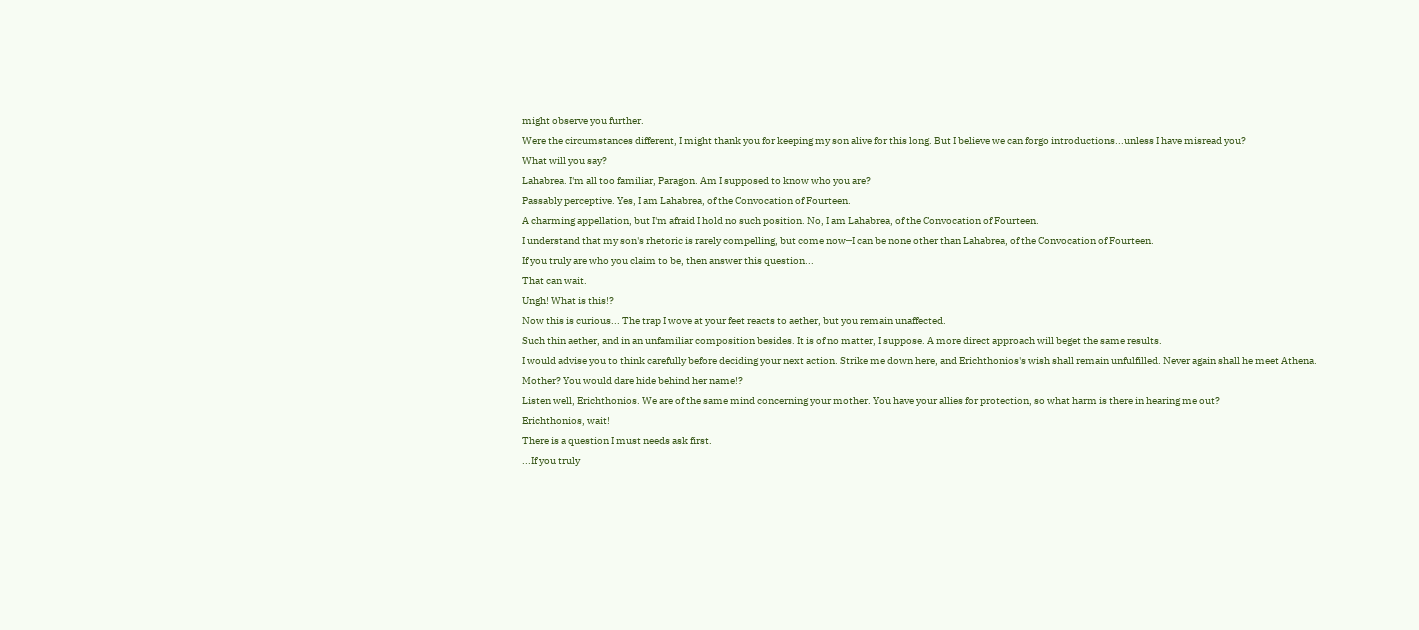might observe you further.
Were the circumstances different, I might thank you for keeping my son alive for this long. But I believe we can forgo introductions...unless I have misread you?
What will you say?
Lahabrea. I'm all too familiar, Paragon. Am I supposed to know who you are?
Passably perceptive. Yes, I am Lahabrea, of the Convocation of Fourteen.
A charming appellation, but I'm afraid I hold no such position. No, I am Lahabrea, of the Convocation of Fourteen.
I understand that my son's rhetoric is rarely compelling, but come now─I can be none other than Lahabrea, of the Convocation of Fourteen.
If you truly are who you claim to be, then answer this question...
That can wait.
Ungh! What is this!?
Now this is curious... The trap I wove at your feet reacts to aether, but you remain unaffected.
Such thin aether, and in an unfamiliar composition besides. It is of no matter, I suppose. A more direct approach will beget the same results.
I would advise you to think carefully before deciding your next action. Strike me down here, and Erichthonios's wish shall remain unfulfilled. Never again shall he meet Athena.
Mother? You would dare hide behind her name!?
Listen well, Erichthonios. We are of the same mind concerning your mother. You have your allies for protection, so what harm is there in hearing me out?
Erichthonios, wait!
There is a question I must needs ask first.
...If you truly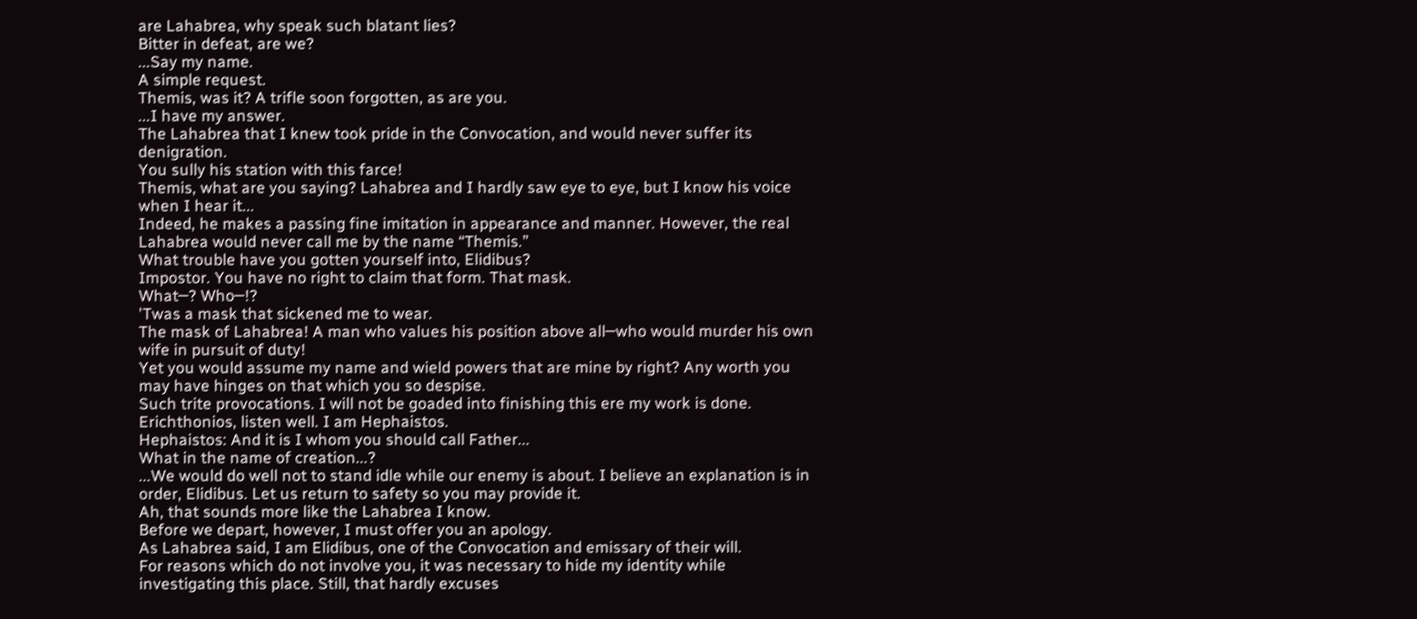are Lahabrea, why speak such blatant lies?
Bitter in defeat, are we?
...Say my name.
A simple request.
Themis, was it? A trifle soon forgotten, as are you.
...I have my answer.
The Lahabrea that I knew took pride in the Convocation, and would never suffer its denigration.
You sully his station with this farce!
Themis, what are you saying? Lahabrea and I hardly saw eye to eye, but I know his voice when I hear it...
Indeed, he makes a passing fine imitation in appearance and manner. However, the real Lahabrea would never call me by the name “Themis.”
What trouble have you gotten yourself into, Elidibus?
Impostor. You have no right to claim that form. That mask.
What─? Who─!?
'Twas a mask that sickened me to wear.
The mask of Lahabrea! A man who values his position above all─who would murder his own wife in pursuit of duty!
Yet you would assume my name and wield powers that are mine by right? Any worth you may have hinges on that which you so despise.
Such trite provocations. I will not be goaded into finishing this ere my work is done.
Erichthonios, listen well. I am Hephaistos.
Hephaistos: And it is I whom you should call Father...
What in the name of creation...?
...We would do well not to stand idle while our enemy is about. I believe an explanation is in order, Elidibus. Let us return to safety so you may provide it.
Ah, that sounds more like the Lahabrea I know.
Before we depart, however, I must offer you an apology.
As Lahabrea said, I am Elidibus, one of the Convocation and emissary of their will.
For reasons which do not involve you, it was necessary to hide my identity while investigating this place. Still, that hardly excuses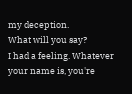my deception.
What will you say?
I had a feeling. Whatever your name is, you're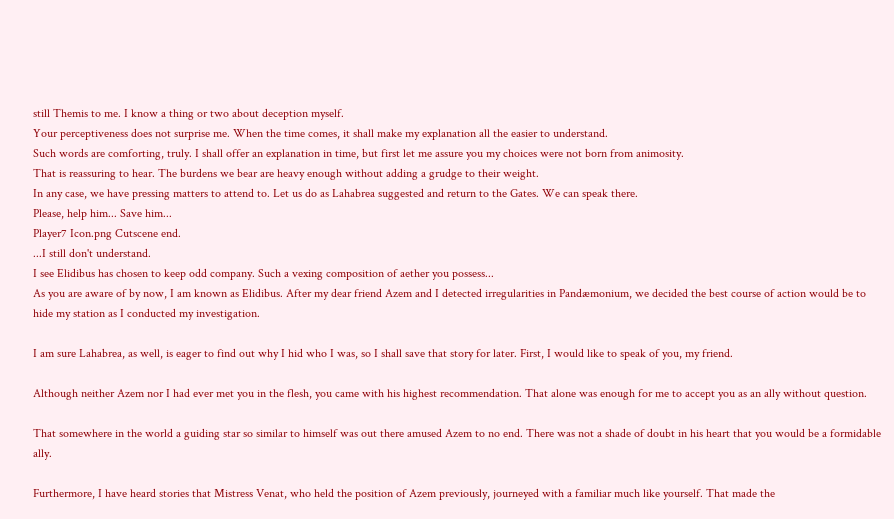still Themis to me. I know a thing or two about deception myself.
Your perceptiveness does not surprise me. When the time comes, it shall make my explanation all the easier to understand.
Such words are comforting, truly. I shall offer an explanation in time, but first let me assure you my choices were not born from animosity.
That is reassuring to hear. The burdens we bear are heavy enough without adding a grudge to their weight.
In any case, we have pressing matters to attend to. Let us do as Lahabrea suggested and return to the Gates. We can speak there.
Please, help him... Save him...
Player7 Icon.png Cutscene end.
...I still don't understand.
I see Elidibus has chosen to keep odd company. Such a vexing composition of aether you possess...
As you are aware of by now, I am known as Elidibus. After my dear friend Azem and I detected irregularities in Pandæmonium, we decided the best course of action would be to hide my station as I conducted my investigation.

I am sure Lahabrea, as well, is eager to find out why I hid who I was, so I shall save that story for later. First, I would like to speak of you, my friend.

Although neither Azem nor I had ever met you in the flesh, you came with his highest recommendation. That alone was enough for me to accept you as an ally without question.

That somewhere in the world a guiding star so similar to himself was out there amused Azem to no end. There was not a shade of doubt in his heart that you would be a formidable ally.

Furthermore, I have heard stories that Mistress Venat, who held the position of Azem previously, journeyed with a familiar much like yourself. That made the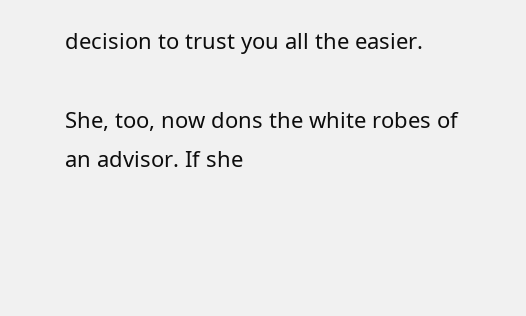decision to trust you all the easier.

She, too, now dons the white robes of an advisor. If she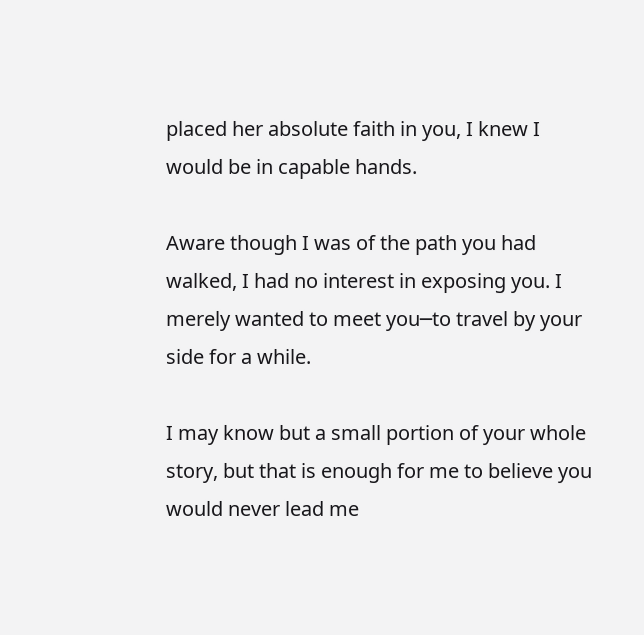placed her absolute faith in you, I knew I would be in capable hands.

Aware though I was of the path you had walked, I had no interest in exposing you. I merely wanted to meet you─to travel by your side for a while.

I may know but a small portion of your whole story, but that is enough for me to believe you would never lead me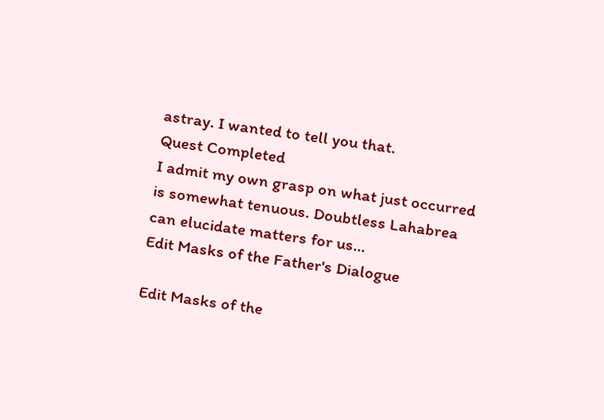astray. I wanted to tell you that.
Quest Completed
I admit my own grasp on what just occurred is somewhat tenuous. Doubtless Lahabrea can elucidate matters for us...
Edit Masks of the Father's Dialogue

Edit Masks of the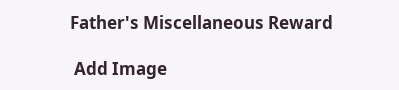Father's Miscellaneous Reward

 Add Image